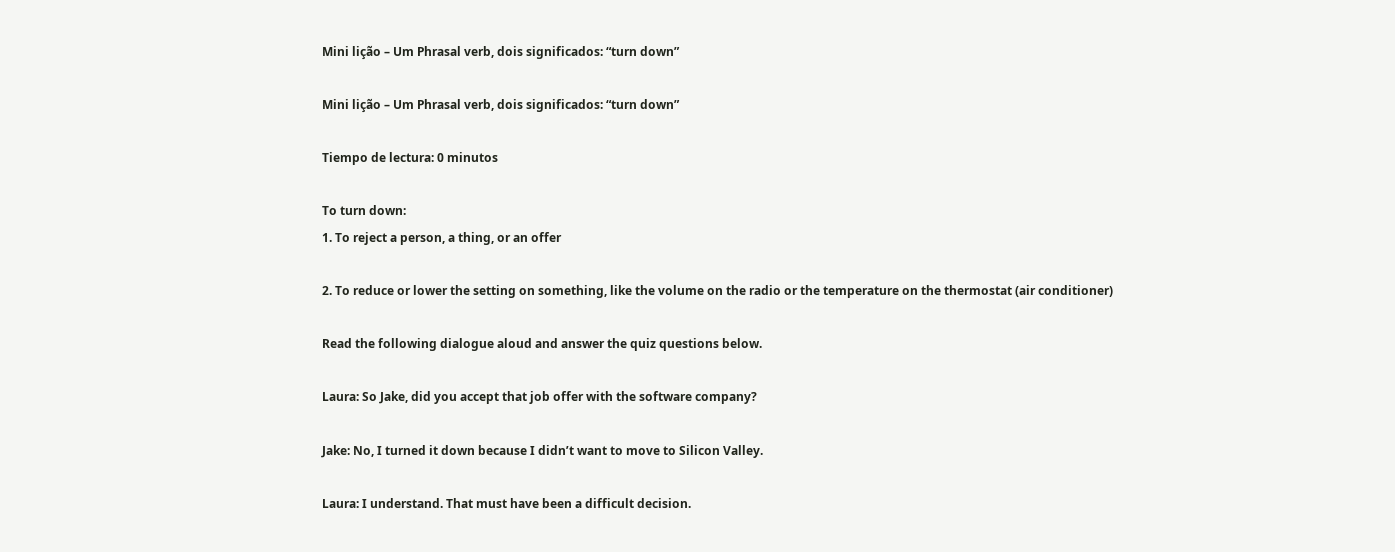Mini lição – Um Phrasal verb, dois significados: “turn down”

Mini lição – Um Phrasal verb, dois significados: “turn down”

Tiempo de lectura: 0 minutos

To turn down:
1. To reject a person, a thing, or an offer

2. To reduce or lower the setting on something, like the volume on the radio or the temperature on the thermostat (air conditioner)

Read the following dialogue aloud and answer the quiz questions below.

Laura: So Jake, did you accept that job offer with the software company?

Jake: No, I turned it down because I didn’t want to move to Silicon Valley.

Laura: I understand. That must have been a difficult decision.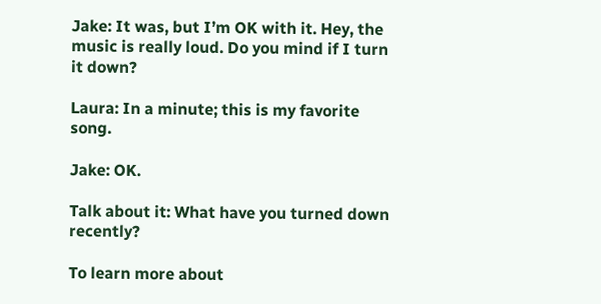Jake: It was, but I’m OK with it. Hey, the music is really loud. Do you mind if I turn it down?

Laura: In a minute; this is my favorite song.

Jake: OK.

Talk about it: What have you turned down recently?

To learn more about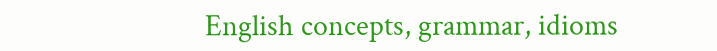English concepts, grammar, idioms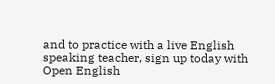and to practice with a live English speaking teacher, sign up today with Open English